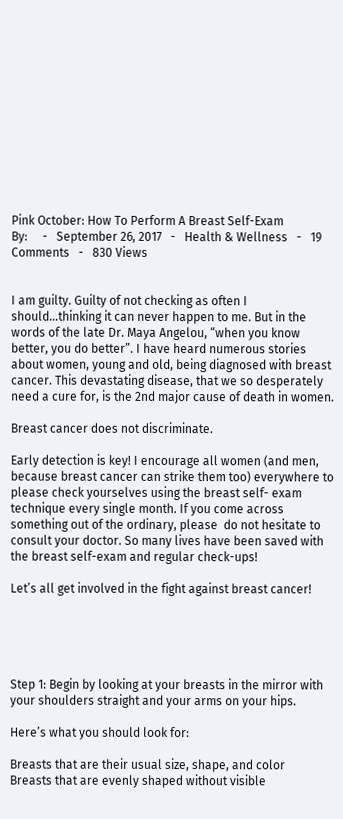Pink October: How To Perform A Breast Self-Exam
By:     -   September 26, 2017   -   Health & Wellness   -   19 Comments   -   830 Views


I am guilty. Guilty of not checking as often I should…thinking it can never happen to me. But in the words of the late Dr. Maya Angelou, “when you know better, you do better”. I have heard numerous stories about women, young and old, being diagnosed with breast cancer. This devastating disease, that we so desperately need a cure for, is the 2nd major cause of death in women.

Breast cancer does not discriminate.

Early detection is key! I encourage all women (and men, because breast cancer can strike them too) everywhere to please check yourselves using the breast self- exam technique every single month. If you come across something out of the ordinary, please  do not hesitate to consult your doctor. So many lives have been saved with the breast self-exam and regular check-ups!

Let’s all get involved in the fight against breast cancer!





Step 1: Begin by looking at your breasts in the mirror with your shoulders straight and your arms on your hips.

Here’s what you should look for:

Breasts that are their usual size, shape, and color
Breasts that are evenly shaped without visible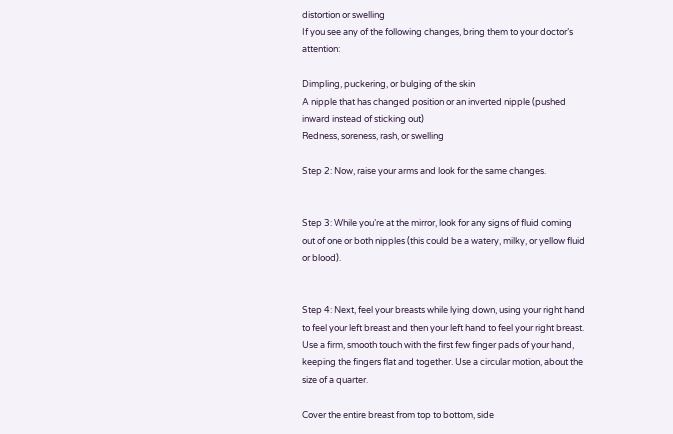distortion or swelling
If you see any of the following changes, bring them to your doctor’s attention:

Dimpling, puckering, or bulging of the skin
A nipple that has changed position or an inverted nipple (pushed inward instead of sticking out)
Redness, soreness, rash, or swelling

Step 2: Now, raise your arms and look for the same changes.


Step 3: While you’re at the mirror, look for any signs of fluid coming out of one or both nipples (this could be a watery, milky, or yellow fluid or blood).


Step 4: Next, feel your breasts while lying down, using your right hand to feel your left breast and then your left hand to feel your right breast. Use a firm, smooth touch with the first few finger pads of your hand, keeping the fingers flat and together. Use a circular motion, about the size of a quarter.

Cover the entire breast from top to bottom, side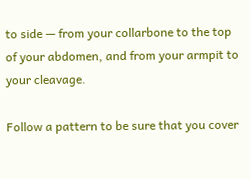to side — from your collarbone to the top of your abdomen, and from your armpit to your cleavage.

Follow a pattern to be sure that you cover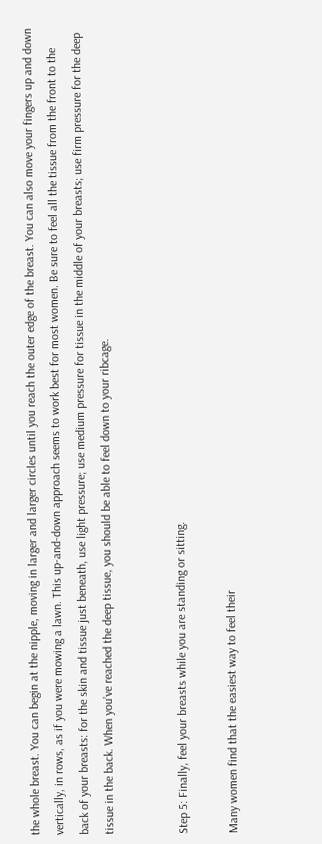the whole breast. You can begin at the nipple, moving in larger and larger circles until you reach the outer edge of the breast. You can also move your fingers up and down vertically, in rows, as if you were mowing a lawn. This up-and-down approach seems to work best for most women. Be sure to feel all the tissue from the front to the back of your breasts: for the skin and tissue just beneath, use light pressure; use medium pressure for tissue in the middle of your breasts; use firm pressure for the deep tissue in the back. When you’ve reached the deep tissue, you should be able to feel down to your ribcage.


Step 5: Finally, feel your breasts while you are standing or sitting.

Many women find that the easiest way to feel their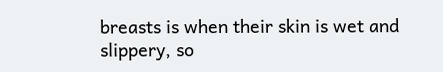breasts is when their skin is wet and slippery, so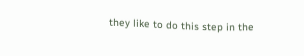they like to do this step in the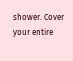shower. Cover your entire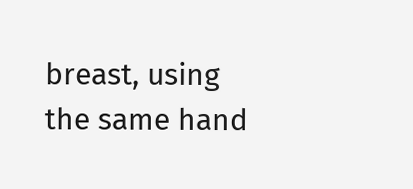breast, using the same hand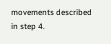movements described in step 4.